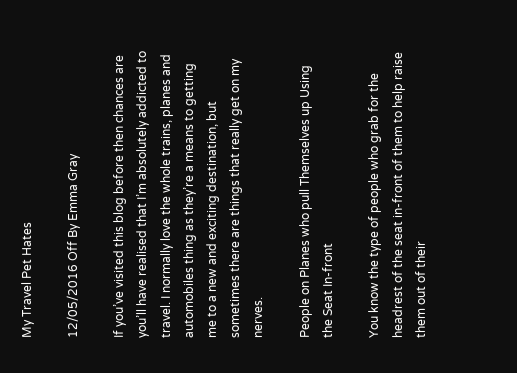My Travel Pet Hates

12/05/2016 Off By Emma Gray

If you’ve visited this blog before then chances are you’ll have realised that I’m absolutely addicted to travel. I normally love the whole trains, planes and automobiles thing as they’re a means to getting me to a new and exciting destination, but sometimes there are things that really get on my nerves.

People on Planes who pull Themselves up Using the Seat In-front

You know the type of people who grab for the headrest of the seat in-front of them to help raise them out of their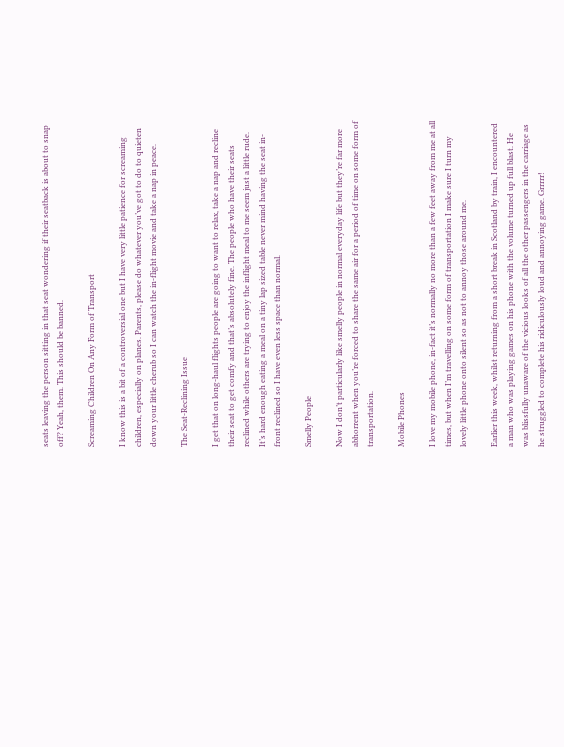seats leaving the person sitting in that seat wondering if their seatback is about to snap off? Yeah, them. This should be banned.

Screaming Children On Any Form of Transport

I know this is a bit of a controversial one but I have very little patience for screaming children, especially on planes. Parents, please do whatever you’ve got to do to quieten down your little cherub so I can watch the in-flight movie and take a nap in peace.

The Seat-Reclining Issue

I get that on long-haul flights people are going to want to relax, take a nap and recline their seat to get comfy and that’s absolutely fine. The people who have their seats reclined while others are trying to enjoy the inflight meal to me seem just a little rude. It’s hard enough eating a meal on a tiny lap sized table never mind having the seat in-front reclined so I have even less space than normal.

Smelly People

Now I don’t particularly like smelly people in normal everyday life but they’re far more abhorrent when you’re forced to share the same air for a period of time on some form of transportation.

Mobile Phones

I love my mobile phone, in-fact it’s normally no more than a few feet away from me at all times, but when I’m travelling on some form of transportation I make sure I turn my lovely little phone onto silent so as not to annoy those around me.

Earlier this week, whilst returning from a short break in Scotland by train, I encountered a man who was playing games on his phone with the volume turned up full blast. He was blissfully unaware of the vicious looks of all the other passengers in the carriage as he struggled to complete his ridiculously loud and annoying game. Grrrrr!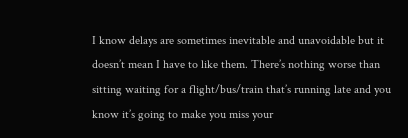I know delays are sometimes inevitable and unavoidable but it doesn’t mean I have to like them. There’s nothing worse than sitting waiting for a flight/bus/train that’s running late and you know it’s going to make you miss your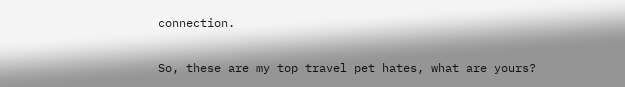connection.

So, these are my top travel pet hates, what are yours?